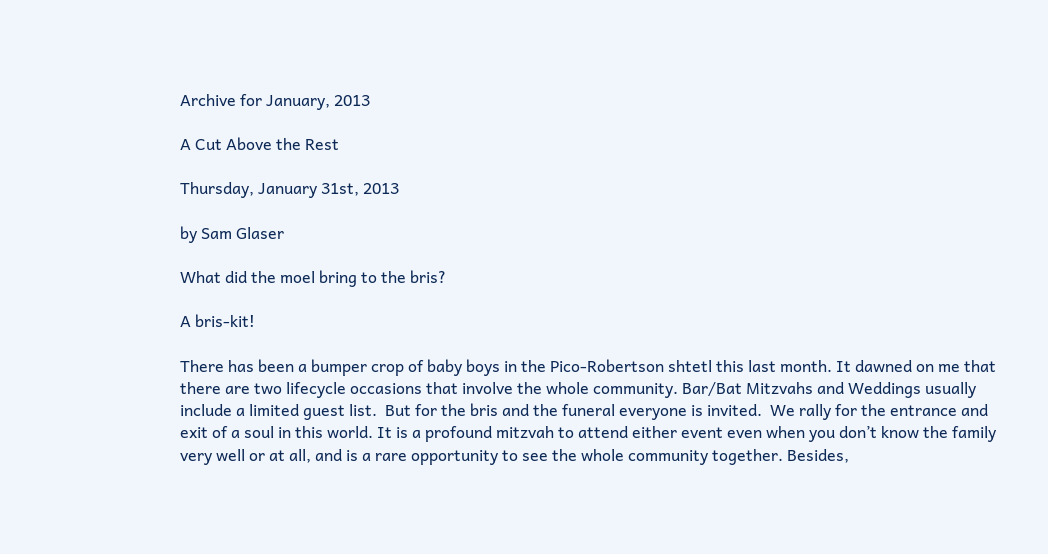Archive for January, 2013

A Cut Above the Rest

Thursday, January 31st, 2013

by Sam Glaser

What did the moel bring to the bris?

A bris-kit!

There has been a bumper crop of baby boys in the Pico-Robertson shtetl this last month. It dawned on me that there are two lifecycle occasions that involve the whole community. Bar/Bat Mitzvahs and Weddings usually include a limited guest list.  But for the bris and the funeral everyone is invited.  We rally for the entrance and exit of a soul in this world. It is a profound mitzvah to attend either event even when you don’t know the family very well or at all, and is a rare opportunity to see the whole community together. Besides,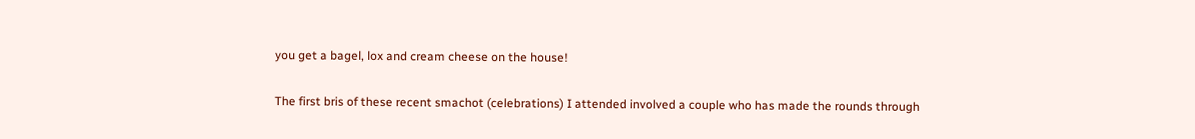you get a bagel, lox and cream cheese on the house!

The first bris of these recent smachot (celebrations) I attended involved a couple who has made the rounds through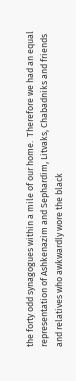the forty odd synagogues within a mile of our home.  Therefore we had an equal representation of Ashkenazim and Sephardim, Litvaks, Chabadniks and friends and relatives who awkwardly wore the black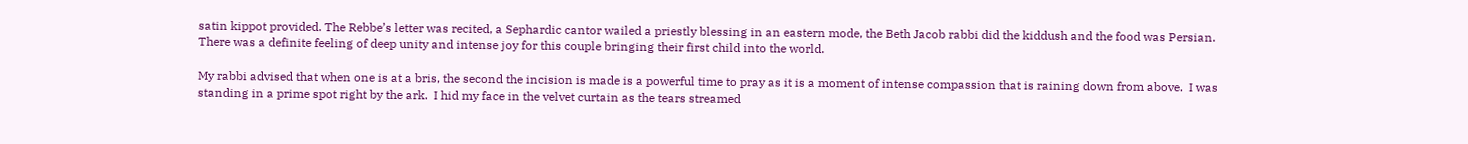satin kippot provided. The Rebbe’s letter was recited, a Sephardic cantor wailed a priestly blessing in an eastern mode, the Beth Jacob rabbi did the kiddush and the food was Persian.  There was a definite feeling of deep unity and intense joy for this couple bringing their first child into the world.

My rabbi advised that when one is at a bris, the second the incision is made is a powerful time to pray as it is a moment of intense compassion that is raining down from above.  I was standing in a prime spot right by the ark.  I hid my face in the velvet curtain as the tears streamed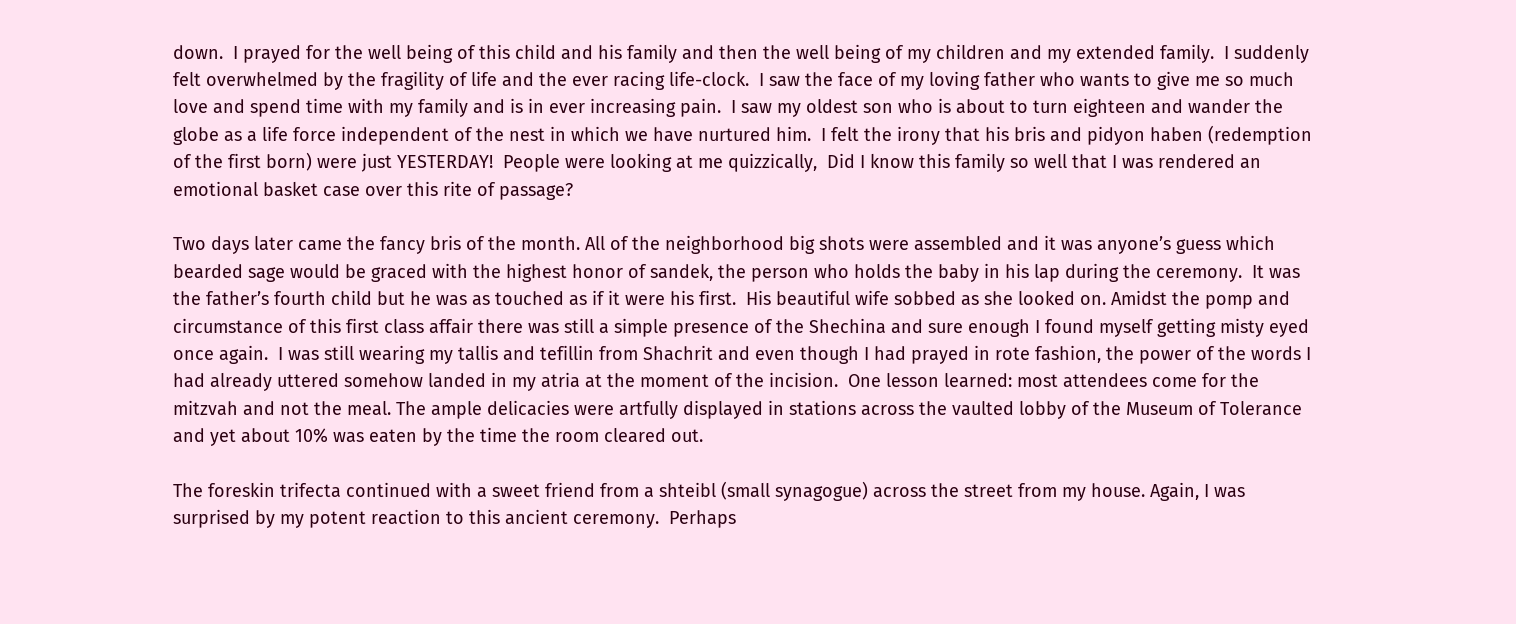down.  I prayed for the well being of this child and his family and then the well being of my children and my extended family.  I suddenly felt overwhelmed by the fragility of life and the ever racing life-clock.  I saw the face of my loving father who wants to give me so much love and spend time with my family and is in ever increasing pain.  I saw my oldest son who is about to turn eighteen and wander the globe as a life force independent of the nest in which we have nurtured him.  I felt the irony that his bris and pidyon haben (redemption of the first born) were just YESTERDAY!  People were looking at me quizzically,  Did I know this family so well that I was rendered an emotional basket case over this rite of passage?

Two days later came the fancy bris of the month. All of the neighborhood big shots were assembled and it was anyone’s guess which bearded sage would be graced with the highest honor of sandek, the person who holds the baby in his lap during the ceremony.  It was the father’s fourth child but he was as touched as if it were his first.  His beautiful wife sobbed as she looked on. Amidst the pomp and circumstance of this first class affair there was still a simple presence of the Shechina and sure enough I found myself getting misty eyed once again.  I was still wearing my tallis and tefillin from Shachrit and even though I had prayed in rote fashion, the power of the words I had already uttered somehow landed in my atria at the moment of the incision.  One lesson learned: most attendees come for the mitzvah and not the meal. The ample delicacies were artfully displayed in stations across the vaulted lobby of the Museum of Tolerance and yet about 10% was eaten by the time the room cleared out.

The foreskin trifecta continued with a sweet friend from a shteibl (small synagogue) across the street from my house. Again, I was surprised by my potent reaction to this ancient ceremony.  Perhaps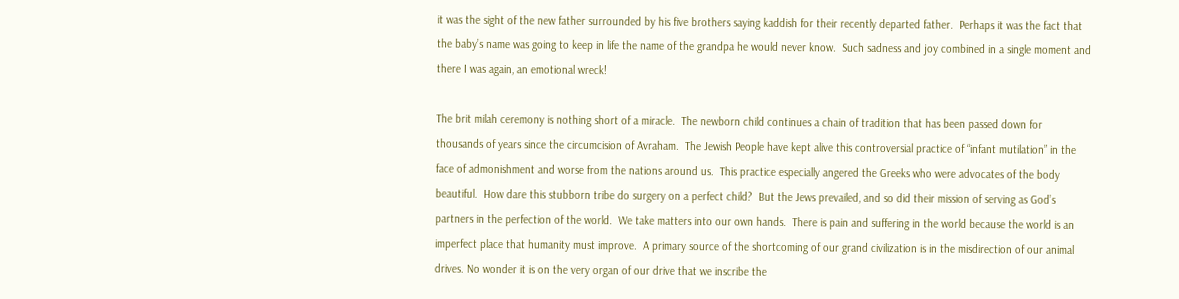it was the sight of the new father surrounded by his five brothers saying kaddish for their recently departed father.  Perhaps it was the fact that the baby’s name was going to keep in life the name of the grandpa he would never know.  Such sadness and joy combined in a single moment and there I was again, an emotional wreck!

The brit milah ceremony is nothing short of a miracle.  The newborn child continues a chain of tradition that has been passed down for thousands of years since the circumcision of Avraham.  The Jewish People have kept alive this controversial practice of “infant mutilation” in the face of admonishment and worse from the nations around us.  This practice especially angered the Greeks who were advocates of the body beautiful.  How dare this stubborn tribe do surgery on a perfect child?  But the Jews prevailed, and so did their mission of serving as God’s partners in the perfection of the world.  We take matters into our own hands.  There is pain and suffering in the world because the world is an imperfect place that humanity must improve.  A primary source of the shortcoming of our grand civilization is in the misdirection of our animal drives. No wonder it is on the very organ of our drive that we inscribe the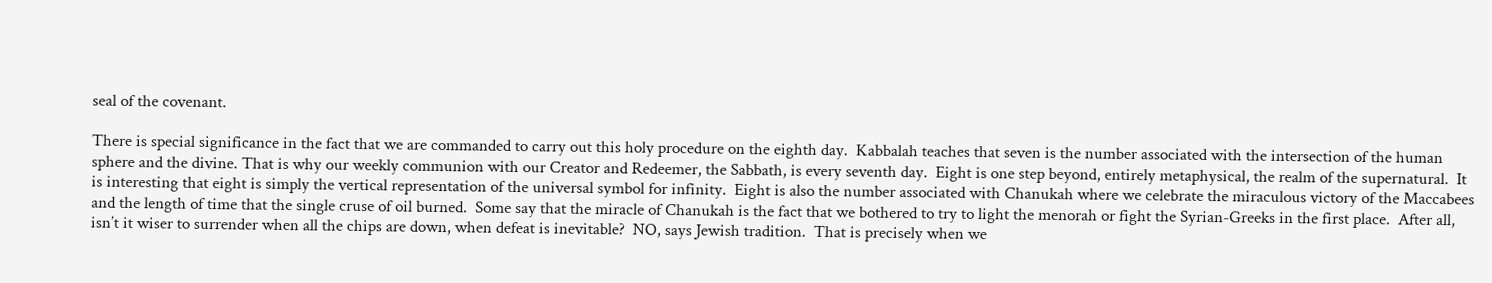seal of the covenant.

There is special significance in the fact that we are commanded to carry out this holy procedure on the eighth day.  Kabbalah teaches that seven is the number associated with the intersection of the human sphere and the divine. That is why our weekly communion with our Creator and Redeemer, the Sabbath, is every seventh day.  Eight is one step beyond, entirely metaphysical, the realm of the supernatural.  It is interesting that eight is simply the vertical representation of the universal symbol for infinity.  Eight is also the number associated with Chanukah where we celebrate the miraculous victory of the Maccabees and the length of time that the single cruse of oil burned.  Some say that the miracle of Chanukah is the fact that we bothered to try to light the menorah or fight the Syrian-Greeks in the first place.  After all, isn’t it wiser to surrender when all the chips are down, when defeat is inevitable?  NO, says Jewish tradition.  That is precisely when we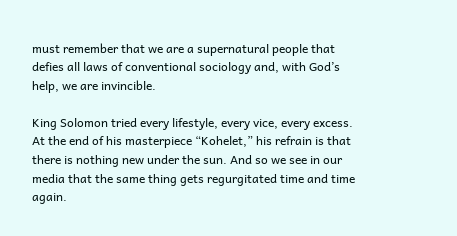must remember that we are a supernatural people that defies all laws of conventional sociology and, with God’s help, we are invincible.

King Solomon tried every lifestyle, every vice, every excess.  At the end of his masterpiece “Kohelet,” his refrain is that there is nothing new under the sun. And so we see in our media that the same thing gets regurgitated time and time again.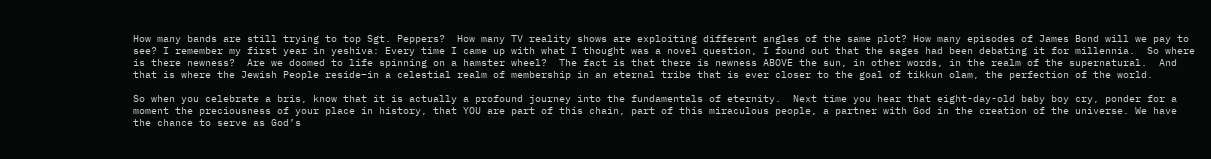How many bands are still trying to top Sgt. Peppers?  How many TV reality shows are exploiting different angles of the same plot? How many episodes of James Bond will we pay to see? I remember my first year in yeshiva: Every time I came up with what I thought was a novel question, I found out that the sages had been debating it for millennia.  So where is there newness?  Are we doomed to life spinning on a hamster wheel?  The fact is that there is newness ABOVE the sun, in other words, in the realm of the supernatural.  And that is where the Jewish People reside–in a celestial realm of membership in an eternal tribe that is ever closer to the goal of tikkun olam, the perfection of the world.

So when you celebrate a bris, know that it is actually a profound journey into the fundamentals of eternity.  Next time you hear that eight-day-old baby boy cry, ponder for a moment the preciousness of your place in history, that YOU are part of this chain, part of this miraculous people, a partner with God in the creation of the universe. We have the chance to serve as God’s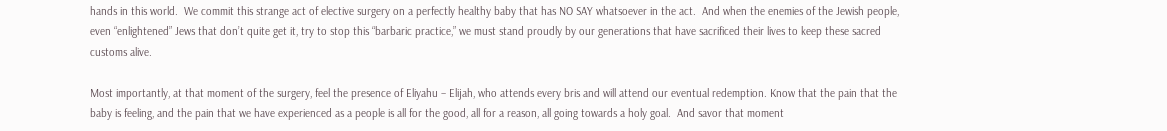hands in this world.  We commit this strange act of elective surgery on a perfectly healthy baby that has NO SAY whatsoever in the act.  And when the enemies of the Jewish people, even “enlightened” Jews that don’t quite get it, try to stop this “barbaric practice,” we must stand proudly by our generations that have sacrificed their lives to keep these sacred customs alive.

Most importantly, at that moment of the surgery, feel the presence of Eliyahu – Elijah, who attends every bris and will attend our eventual redemption. Know that the pain that the baby is feeling, and the pain that we have experienced as a people is all for the good, all for a reason, all going towards a holy goal.  And savor that moment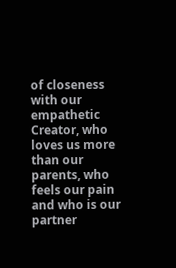of closeness with our empathetic Creator, who loves us more than our parents, who feels our pain and who is our partner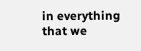in everything that we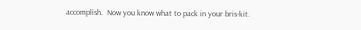accomplish.  Now you know what to pack in your bris-kit.